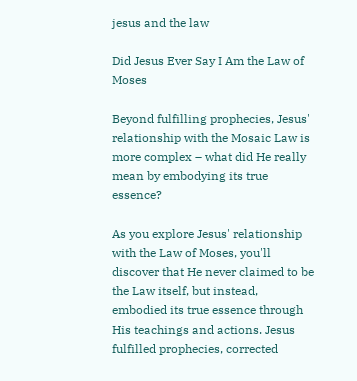jesus and the law

Did Jesus Ever Say I Am the Law of Moses

Beyond fulfilling prophecies, Jesus' relationship with the Mosaic Law is more complex – what did He really mean by embodying its true essence?

As you explore Jesus' relationship with the Law of Moses, you'll discover that He never claimed to be the Law itself, but instead, embodied its true essence through His teachings and actions. Jesus fulfilled prophecies, corrected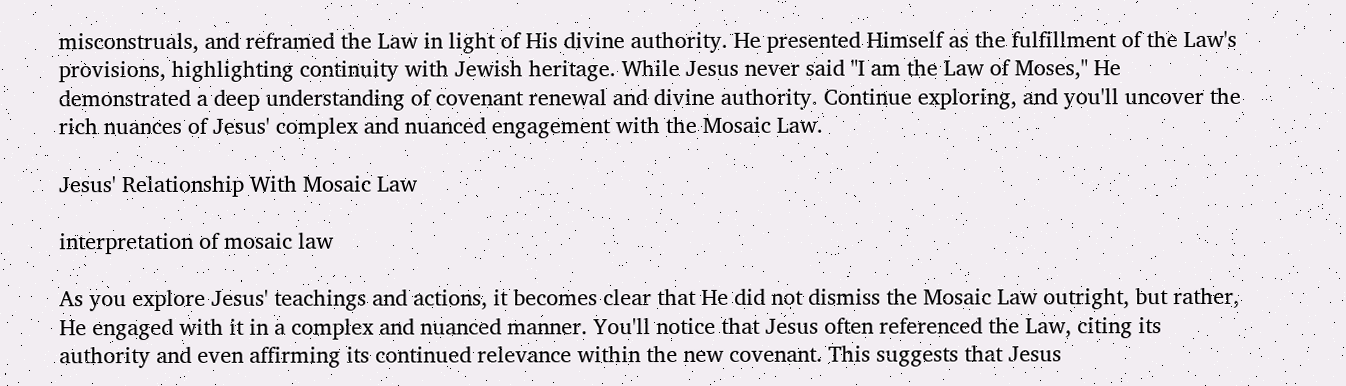misconstruals, and reframed the Law in light of His divine authority. He presented Himself as the fulfillment of the Law's provisions, highlighting continuity with Jewish heritage. While Jesus never said "I am the Law of Moses," He demonstrated a deep understanding of covenant renewal and divine authority. Continue exploring, and you'll uncover the rich nuances of Jesus' complex and nuanced engagement with the Mosaic Law.

Jesus' Relationship With Mosaic Law

interpretation of mosaic law

As you explore Jesus' teachings and actions, it becomes clear that He did not dismiss the Mosaic Law outright, but rather, He engaged with it in a complex and nuanced manner. You'll notice that Jesus often referenced the Law, citing its authority and even affirming its continued relevance within the new covenant. This suggests that Jesus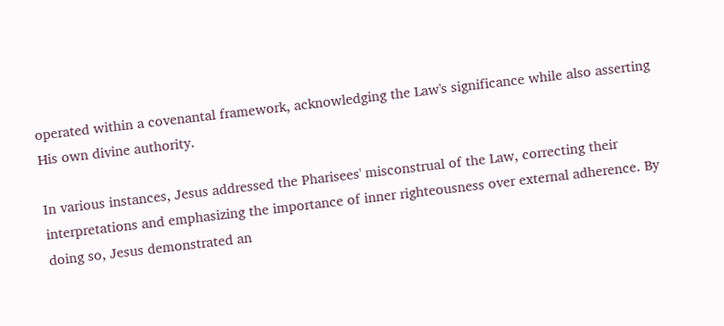operated within a covenantal framework, acknowledging the Law's significance while also asserting His own divine authority.

In various instances, Jesus addressed the Pharisees' misconstrual of the Law, correcting their interpretations and emphasizing the importance of inner righteousness over external adherence. By doing so, Jesus demonstrated an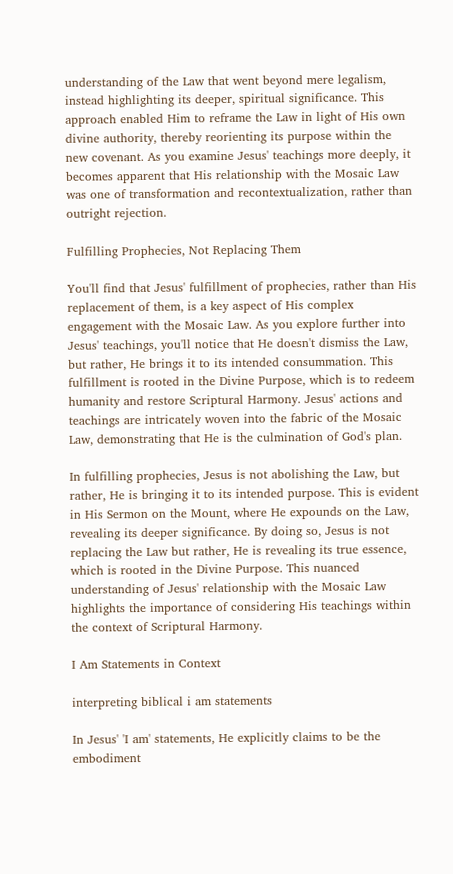understanding of the Law that went beyond mere legalism, instead highlighting its deeper, spiritual significance. This approach enabled Him to reframe the Law in light of His own divine authority, thereby reorienting its purpose within the new covenant. As you examine Jesus' teachings more deeply, it becomes apparent that His relationship with the Mosaic Law was one of transformation and recontextualization, rather than outright rejection.

Fulfilling Prophecies, Not Replacing Them

You'll find that Jesus' fulfillment of prophecies, rather than His replacement of them, is a key aspect of His complex engagement with the Mosaic Law. As you explore further into Jesus' teachings, you'll notice that He doesn't dismiss the Law, but rather, He brings it to its intended consummation. This fulfillment is rooted in the Divine Purpose, which is to redeem humanity and restore Scriptural Harmony. Jesus' actions and teachings are intricately woven into the fabric of the Mosaic Law, demonstrating that He is the culmination of God's plan.

In fulfilling prophecies, Jesus is not abolishing the Law, but rather, He is bringing it to its intended purpose. This is evident in His Sermon on the Mount, where He expounds on the Law, revealing its deeper significance. By doing so, Jesus is not replacing the Law but rather, He is revealing its true essence, which is rooted in the Divine Purpose. This nuanced understanding of Jesus' relationship with the Mosaic Law highlights the importance of considering His teachings within the context of Scriptural Harmony.

I Am Statements in Context

interpreting biblical i am statements

In Jesus' 'I am' statements, He explicitly claims to be the embodiment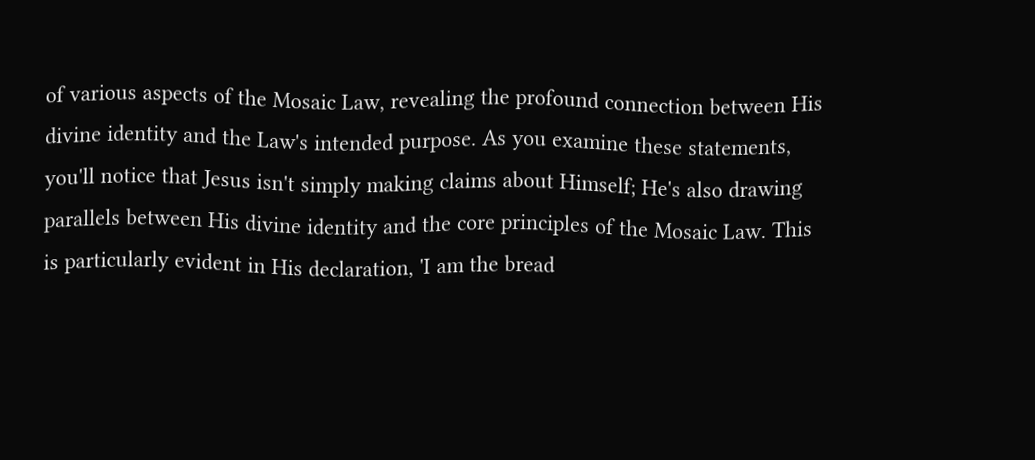of various aspects of the Mosaic Law, revealing the profound connection between His divine identity and the Law's intended purpose. As you examine these statements, you'll notice that Jesus isn't simply making claims about Himself; He's also drawing parallels between His divine identity and the core principles of the Mosaic Law. This is particularly evident in His declaration, 'I am the bread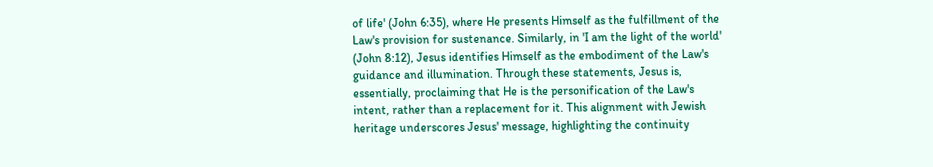of life' (John 6:35), where He presents Himself as the fulfillment of the Law's provision for sustenance. Similarly, in 'I am the light of the world' (John 8:12), Jesus identifies Himself as the embodiment of the Law's guidance and illumination. Through these statements, Jesus is, essentially, proclaiming that He is the personification of the Law's intent, rather than a replacement for it. This alignment with Jewish heritage underscores Jesus' message, highlighting the continuity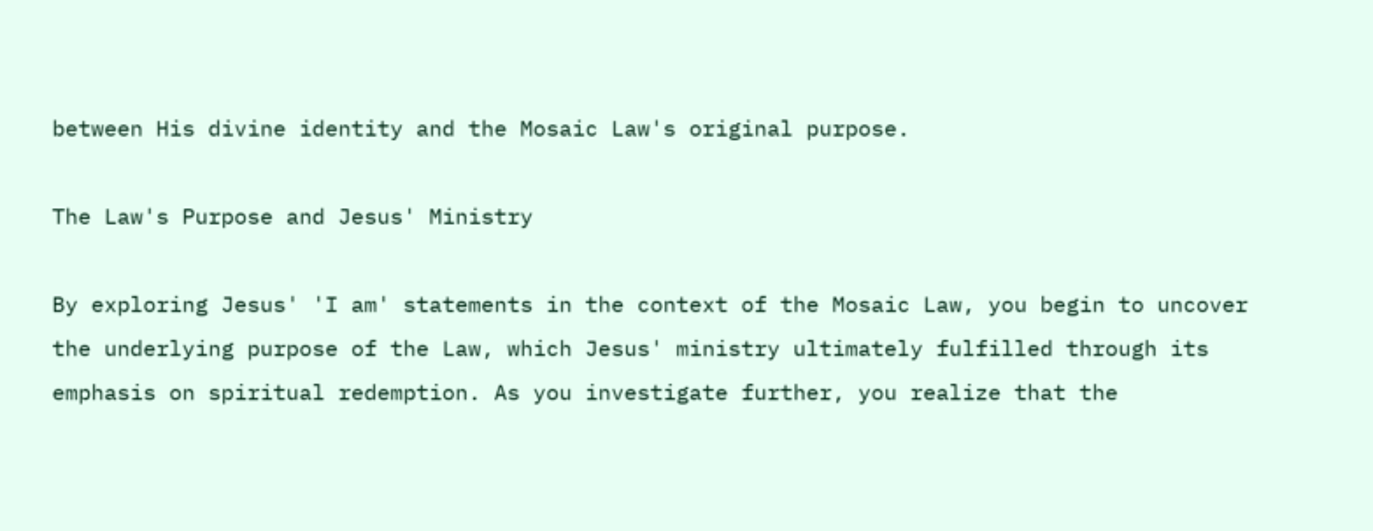between His divine identity and the Mosaic Law's original purpose.

The Law's Purpose and Jesus' Ministry

By exploring Jesus' 'I am' statements in the context of the Mosaic Law, you begin to uncover the underlying purpose of the Law, which Jesus' ministry ultimately fulfilled through its emphasis on spiritual redemption. As you investigate further, you realize that the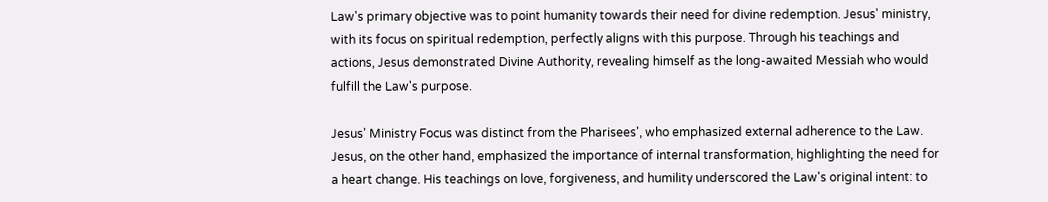Law's primary objective was to point humanity towards their need for divine redemption. Jesus' ministry, with its focus on spiritual redemption, perfectly aligns with this purpose. Through his teachings and actions, Jesus demonstrated Divine Authority, revealing himself as the long-awaited Messiah who would fulfill the Law's purpose.

Jesus' Ministry Focus was distinct from the Pharisees', who emphasized external adherence to the Law. Jesus, on the other hand, emphasized the importance of internal transformation, highlighting the need for a heart change. His teachings on love, forgiveness, and humility underscored the Law's original intent: to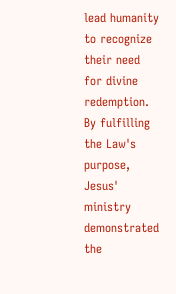lead humanity to recognize their need for divine redemption. By fulfilling the Law's purpose, Jesus' ministry demonstrated the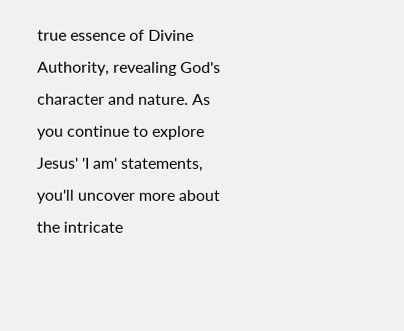true essence of Divine Authority, revealing God's character and nature. As you continue to explore Jesus' 'I am' statements, you'll uncover more about the intricate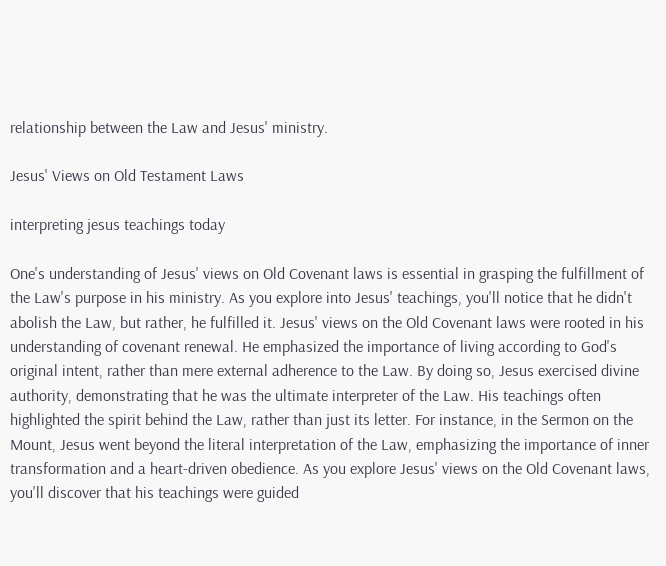relationship between the Law and Jesus' ministry.

Jesus' Views on Old Testament Laws

interpreting jesus teachings today

One's understanding of Jesus' views on Old Covenant laws is essential in grasping the fulfillment of the Law's purpose in his ministry. As you explore into Jesus' teachings, you'll notice that he didn't abolish the Law, but rather, he fulfilled it. Jesus' views on the Old Covenant laws were rooted in his understanding of covenant renewal. He emphasized the importance of living according to God's original intent, rather than mere external adherence to the Law. By doing so, Jesus exercised divine authority, demonstrating that he was the ultimate interpreter of the Law. His teachings often highlighted the spirit behind the Law, rather than just its letter. For instance, in the Sermon on the Mount, Jesus went beyond the literal interpretation of the Law, emphasizing the importance of inner transformation and a heart-driven obedience. As you explore Jesus' views on the Old Covenant laws, you'll discover that his teachings were guided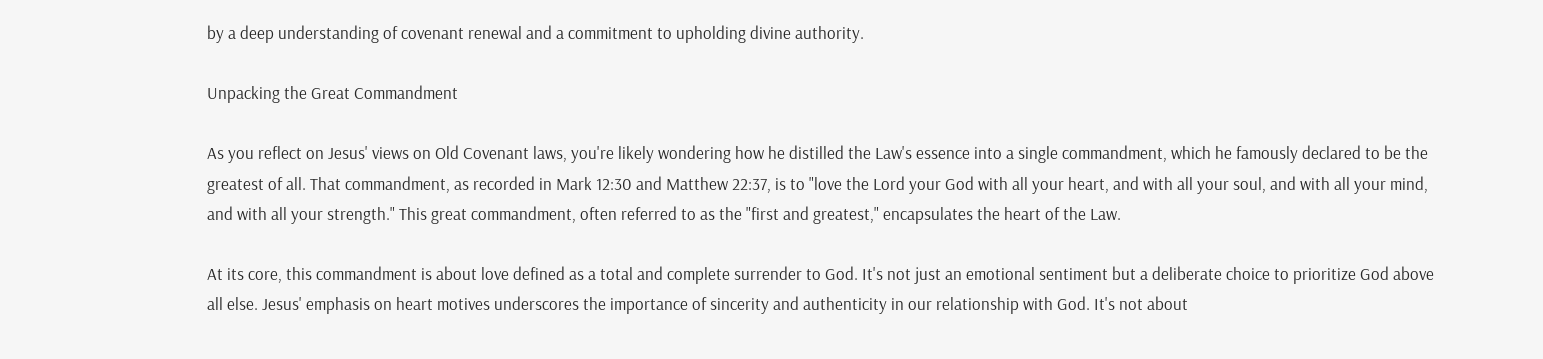by a deep understanding of covenant renewal and a commitment to upholding divine authority.

Unpacking the Great Commandment

As you reflect on Jesus' views on Old Covenant laws, you're likely wondering how he distilled the Law's essence into a single commandment, which he famously declared to be the greatest of all. That commandment, as recorded in Mark 12:30 and Matthew 22:37, is to "love the Lord your God with all your heart, and with all your soul, and with all your mind, and with all your strength." This great commandment, often referred to as the "first and greatest," encapsulates the heart of the Law.

At its core, this commandment is about love defined as a total and complete surrender to God. It's not just an emotional sentiment but a deliberate choice to prioritize God above all else. Jesus' emphasis on heart motives underscores the importance of sincerity and authenticity in our relationship with God. It's not about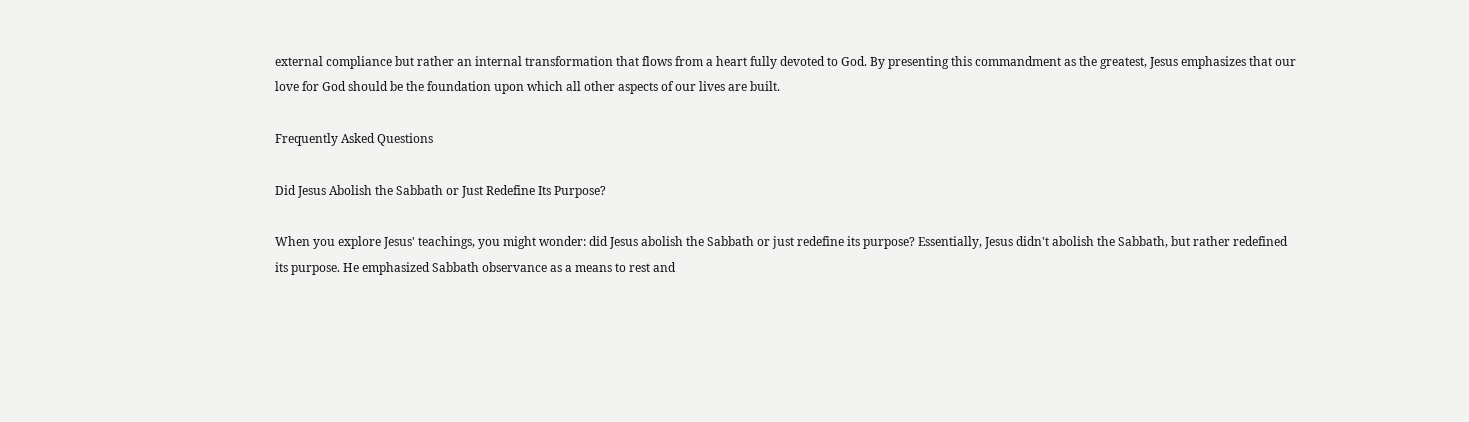external compliance but rather an internal transformation that flows from a heart fully devoted to God. By presenting this commandment as the greatest, Jesus emphasizes that our love for God should be the foundation upon which all other aspects of our lives are built.

Frequently Asked Questions

Did Jesus Abolish the Sabbath or Just Redefine Its Purpose?

When you explore Jesus' teachings, you might wonder: did Jesus abolish the Sabbath or just redefine its purpose? Essentially, Jesus didn't abolish the Sabbath, but rather redefined its purpose. He emphasized Sabbath observance as a means to rest and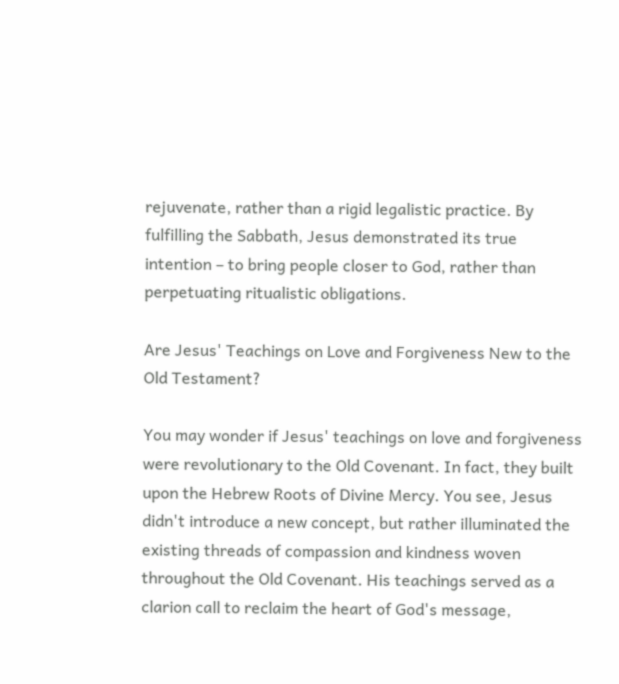rejuvenate, rather than a rigid legalistic practice. By fulfilling the Sabbath, Jesus demonstrated its true intention – to bring people closer to God, rather than perpetuating ritualistic obligations.

Are Jesus' Teachings on Love and Forgiveness New to the Old Testament?

You may wonder if Jesus' teachings on love and forgiveness were revolutionary to the Old Covenant. In fact, they built upon the Hebrew Roots of Divine Mercy. You see, Jesus didn't introduce a new concept, but rather illuminated the existing threads of compassion and kindness woven throughout the Old Covenant. His teachings served as a clarion call to reclaim the heart of God's message,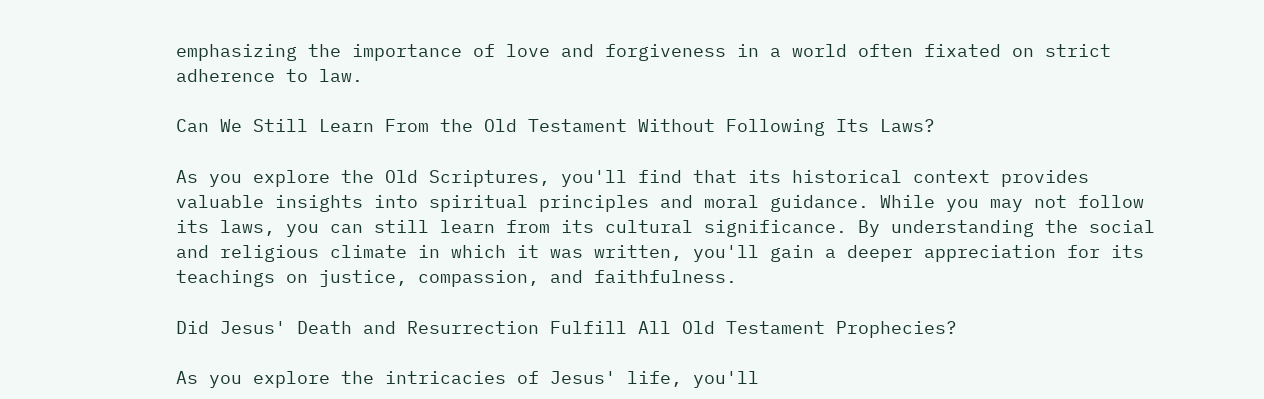emphasizing the importance of love and forgiveness in a world often fixated on strict adherence to law.

Can We Still Learn From the Old Testament Without Following Its Laws?

As you explore the Old Scriptures, you'll find that its historical context provides valuable insights into spiritual principles and moral guidance. While you may not follow its laws, you can still learn from its cultural significance. By understanding the social and religious climate in which it was written, you'll gain a deeper appreciation for its teachings on justice, compassion, and faithfulness.

Did Jesus' Death and Resurrection Fulfill All Old Testament Prophecies?

As you explore the intricacies of Jesus' life, you'll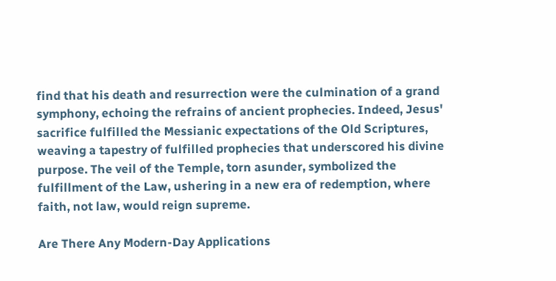find that his death and resurrection were the culmination of a grand symphony, echoing the refrains of ancient prophecies. Indeed, Jesus' sacrifice fulfilled the Messianic expectations of the Old Scriptures, weaving a tapestry of fulfilled prophecies that underscored his divine purpose. The veil of the Temple, torn asunder, symbolized the fulfillment of the Law, ushering in a new era of redemption, where faith, not law, would reign supreme.

Are There Any Modern-Day Applications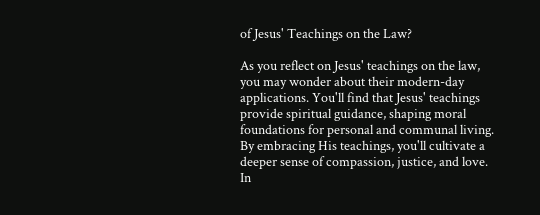of Jesus' Teachings on the Law?

As you reflect on Jesus' teachings on the law, you may wonder about their modern-day applications. You'll find that Jesus' teachings provide spiritual guidance, shaping moral foundations for personal and communal living. By embracing His teachings, you'll cultivate a deeper sense of compassion, justice, and love. In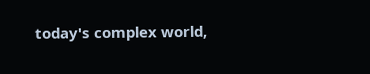today's complex world,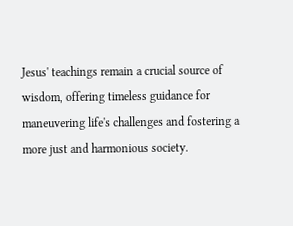Jesus' teachings remain a crucial source of wisdom, offering timeless guidance for maneuvering life's challenges and fostering a more just and harmonious society.